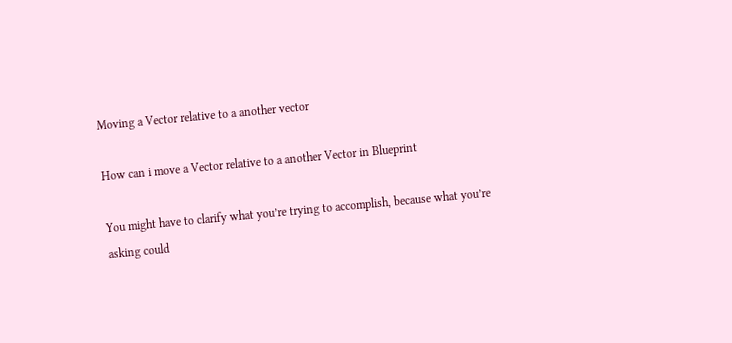Moving a Vector relative to a another vector

How can i move a Vector relative to a another Vector in Blueprint

You might have to clarify what you’re trying to accomplish, because what you’re asking could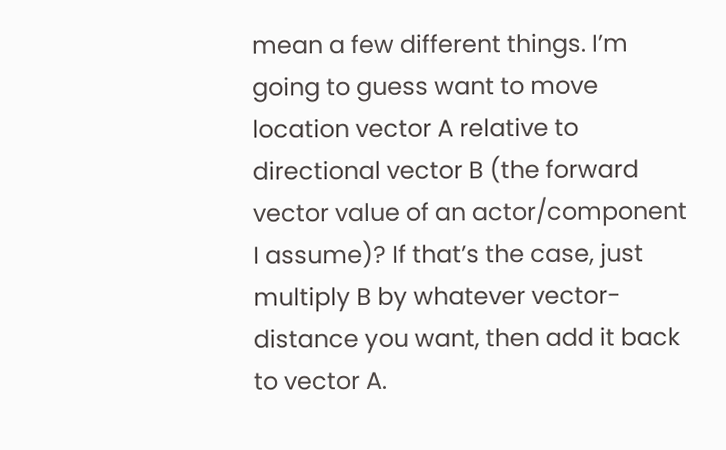mean a few different things. I’m going to guess want to move location vector A relative to directional vector B (the forward vector value of an actor/component I assume)? If that’s the case, just multiply B by whatever vector-distance you want, then add it back to vector A.